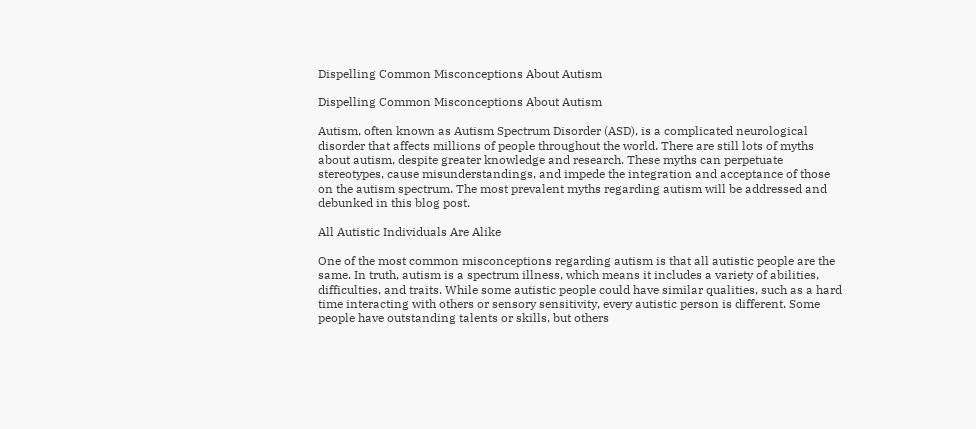Dispelling Common Misconceptions About Autism

Dispelling Common Misconceptions About Autism

Autism, often known as Autism Spectrum Disorder (ASD), is a complicated neurological disorder that affects millions of people throughout the world. There are still lots of myths about autism, despite greater knowledge and research. These myths can perpetuate stereotypes, cause misunderstandings, and impede the integration and acceptance of those on the autism spectrum. The most prevalent myths regarding autism will be addressed and debunked in this blog post.

All Autistic Individuals Are Alike

One of the most common misconceptions regarding autism is that all autistic people are the same. In truth, autism is a spectrum illness, which means it includes a variety of abilities, difficulties, and traits. While some autistic people could have similar qualities, such as a hard time interacting with others or sensory sensitivity, every autistic person is different. Some people have outstanding talents or skills, but others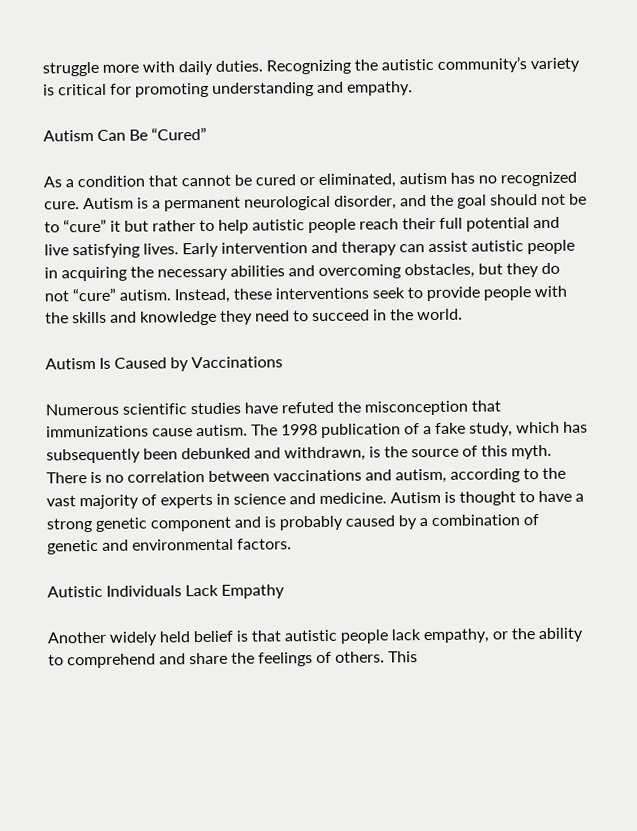struggle more with daily duties. Recognizing the autistic community’s variety is critical for promoting understanding and empathy.

Autism Can Be “Cured”

As a condition that cannot be cured or eliminated, autism has no recognized cure. Autism is a permanent neurological disorder, and the goal should not be to “cure” it but rather to help autistic people reach their full potential and live satisfying lives. Early intervention and therapy can assist autistic people in acquiring the necessary abilities and overcoming obstacles, but they do not “cure” autism. Instead, these interventions seek to provide people with the skills and knowledge they need to succeed in the world.

Autism Is Caused by Vaccinations

Numerous scientific studies have refuted the misconception that immunizations cause autism. The 1998 publication of a fake study, which has subsequently been debunked and withdrawn, is the source of this myth. There is no correlation between vaccinations and autism, according to the vast majority of experts in science and medicine. Autism is thought to have a strong genetic component and is probably caused by a combination of genetic and environmental factors.

Autistic Individuals Lack Empathy

Another widely held belief is that autistic people lack empathy, or the ability to comprehend and share the feelings of others. This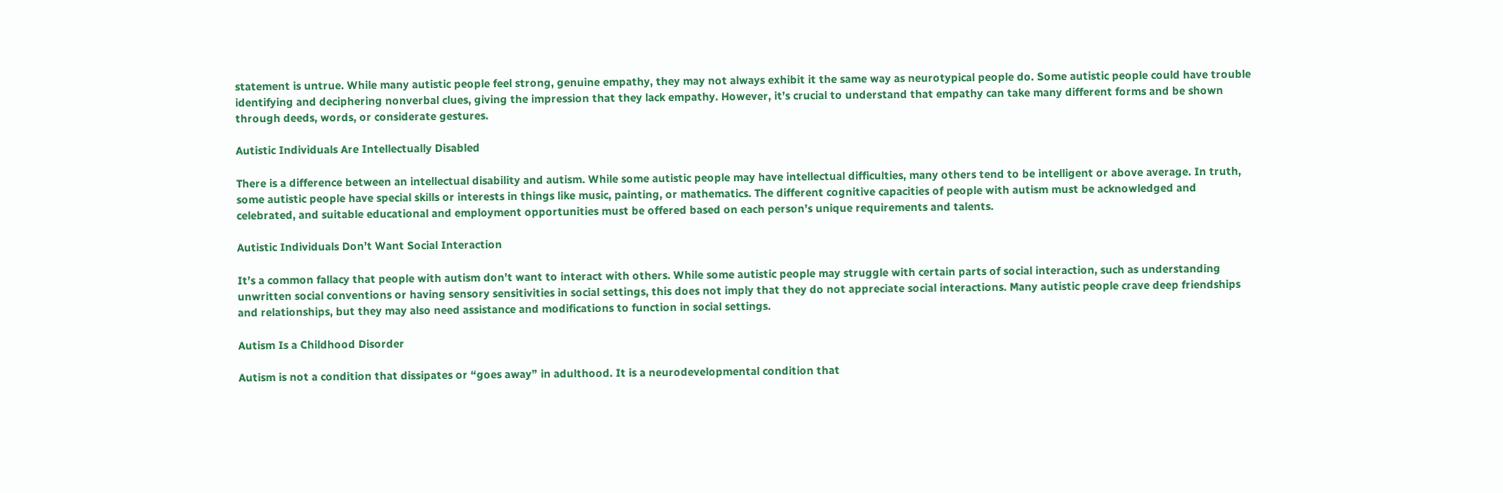statement is untrue. While many autistic people feel strong, genuine empathy, they may not always exhibit it the same way as neurotypical people do. Some autistic people could have trouble identifying and deciphering nonverbal clues, giving the impression that they lack empathy. However, it’s crucial to understand that empathy can take many different forms and be shown through deeds, words, or considerate gestures.

Autistic Individuals Are Intellectually Disabled

There is a difference between an intellectual disability and autism. While some autistic people may have intellectual difficulties, many others tend to be intelligent or above average. In truth, some autistic people have special skills or interests in things like music, painting, or mathematics. The different cognitive capacities of people with autism must be acknowledged and celebrated, and suitable educational and employment opportunities must be offered based on each person’s unique requirements and talents.

Autistic Individuals Don’t Want Social Interaction

It’s a common fallacy that people with autism don’t want to interact with others. While some autistic people may struggle with certain parts of social interaction, such as understanding unwritten social conventions or having sensory sensitivities in social settings, this does not imply that they do not appreciate social interactions. Many autistic people crave deep friendships and relationships, but they may also need assistance and modifications to function in social settings.

Autism Is a Childhood Disorder

Autism is not a condition that dissipates or “goes away” in adulthood. It is a neurodevelopmental condition that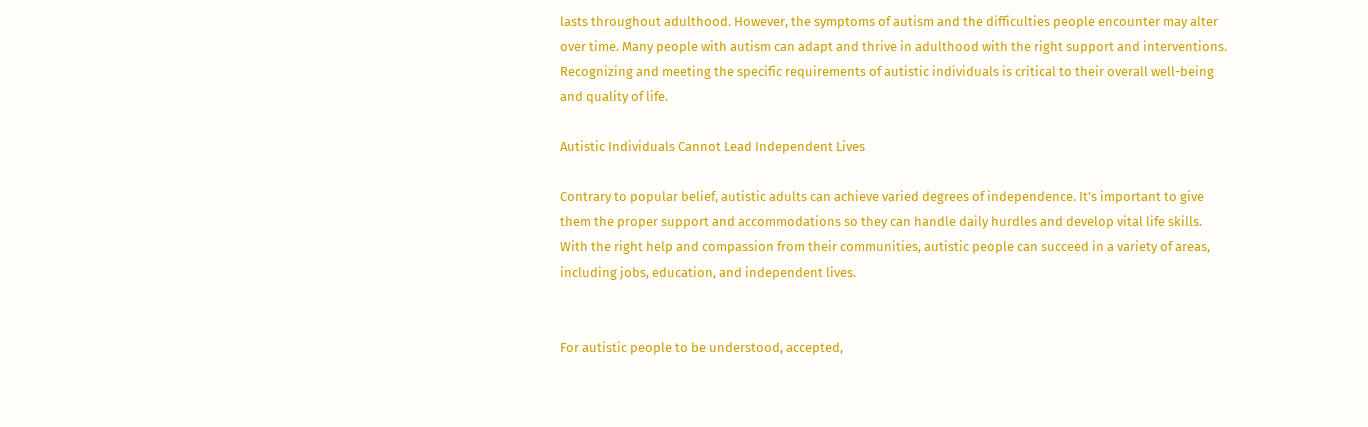lasts throughout adulthood. However, the symptoms of autism and the difficulties people encounter may alter over time. Many people with autism can adapt and thrive in adulthood with the right support and interventions. Recognizing and meeting the specific requirements of autistic individuals is critical to their overall well-being and quality of life.

Autistic Individuals Cannot Lead Independent Lives

Contrary to popular belief, autistic adults can achieve varied degrees of independence. It’s important to give them the proper support and accommodations so they can handle daily hurdles and develop vital life skills. With the right help and compassion from their communities, autistic people can succeed in a variety of areas, including jobs, education, and independent lives.


For autistic people to be understood, accepted,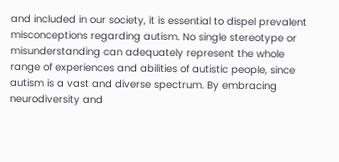and included in our society, it is essential to dispel prevalent misconceptions regarding autism. No single stereotype or misunderstanding can adequately represent the whole range of experiences and abilities of autistic people, since autism is a vast and diverse spectrum. By embracing neurodiversity and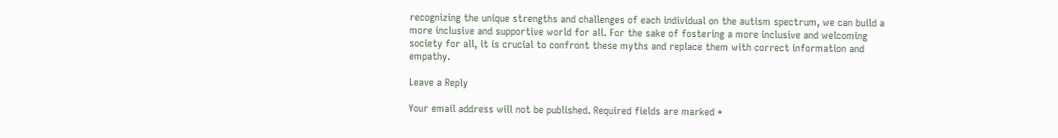recognizing the unique strengths and challenges of each individual on the autism spectrum, we can build a more inclusive and supportive world for all. For the sake of fostering a more inclusive and welcoming society for all, it is crucial to confront these myths and replace them with correct information and empathy.

Leave a Reply

Your email address will not be published. Required fields are marked *